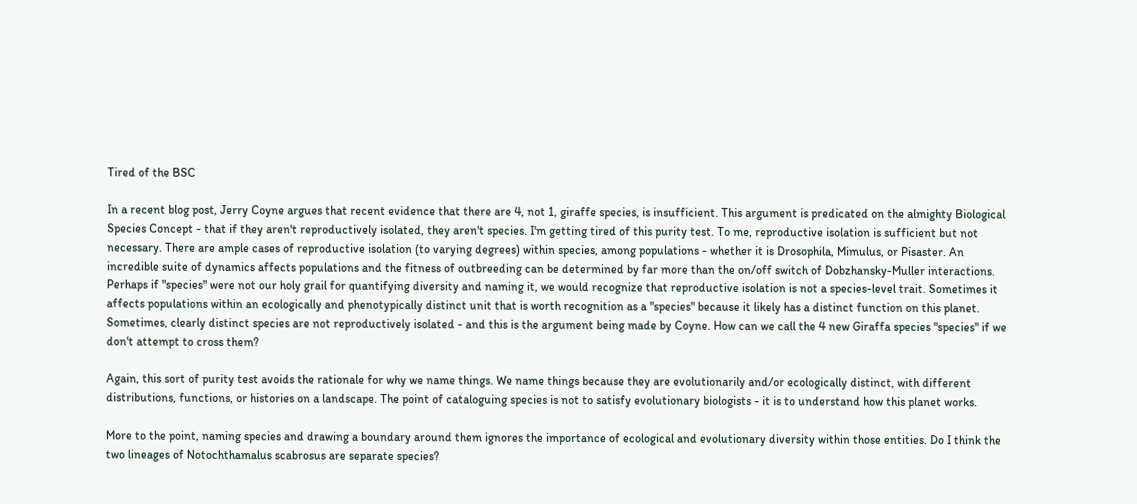Tired of the BSC

In a recent blog post, Jerry Coyne argues that recent evidence that there are 4, not 1, giraffe species, is insufficient. This argument is predicated on the almighty Biological Species Concept - that if they aren't reproductively isolated, they aren't species. I'm getting tired of this purity test. To me, reproductive isolation is sufficient but not necessary. There are ample cases of reproductive isolation (to varying degrees) within species, among populations - whether it is Drosophila, Mimulus, or Pisaster. An incredible suite of dynamics affects populations and the fitness of outbreeding can be determined by far more than the on/off switch of Dobzhansky-Muller interactions. Perhaps if "species" were not our holy grail for quantifying diversity and naming it, we would recognize that reproductive isolation is not a species-level trait. Sometimes it affects populations within an ecologically and phenotypically distinct unit that is worth recognition as a "species" because it likely has a distinct function on this planet. Sometimes, clearly distinct species are not reproductively isolated - and this is the argument being made by Coyne. How can we call the 4 new Giraffa species "species" if we don't attempt to cross them?

Again, this sort of purity test avoids the rationale for why we name things. We name things because they are evolutionarily and/or ecologically distinct, with different distributions, functions, or histories on a landscape. The point of cataloguing species is not to satisfy evolutionary biologists - it is to understand how this planet works.

More to the point, naming species and drawing a boundary around them ignores the importance of ecological and evolutionary diversity within those entities. Do I think the two lineages of Notochthamalus scabrosus are separate species?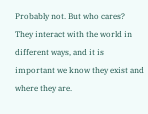Probably not. But who cares? They interact with the world in different ways, and it is important we know they exist and where they are.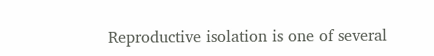Reproductive isolation is one of several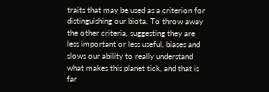traits that may be used as a criterion for distinguishing our biota. To throw away the other criteria, suggesting they are less important or less useful, biases and slows our ability to really understand what makes this planet tick, and that is far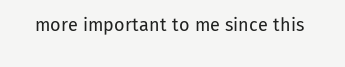more important to me since this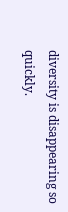diversity is disappearing so quickly.